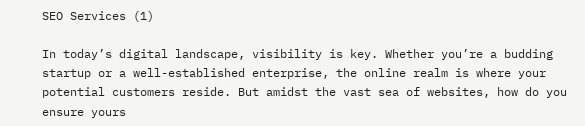SEO Services (1)

In today’s digital landscape, visibility is key. Whether you’re a budding startup or a well-established enterprise, the online realm is where your potential customers reside. But amidst the vast sea of websites, how do you ensure yours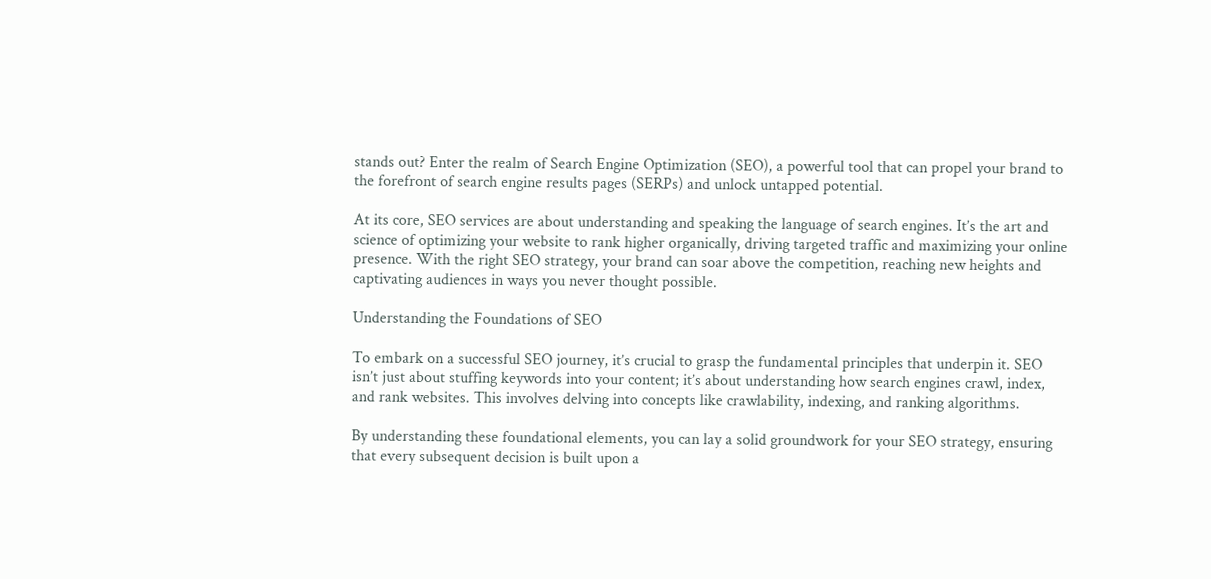stands out? Enter the realm of Search Engine Optimization (SEO), a powerful tool that can propel your brand to the forefront of search engine results pages (SERPs) and unlock untapped potential.

At its core, SEO services are about understanding and speaking the language of search engines. It’s the art and science of optimizing your website to rank higher organically, driving targeted traffic and maximizing your online presence. With the right SEO strategy, your brand can soar above the competition, reaching new heights and captivating audiences in ways you never thought possible.

Understanding the Foundations of SEO

To embark on a successful SEO journey, it’s crucial to grasp the fundamental principles that underpin it. SEO isn’t just about stuffing keywords into your content; it’s about understanding how search engines crawl, index, and rank websites. This involves delving into concepts like crawlability, indexing, and ranking algorithms.

By understanding these foundational elements, you can lay a solid groundwork for your SEO strategy, ensuring that every subsequent decision is built upon a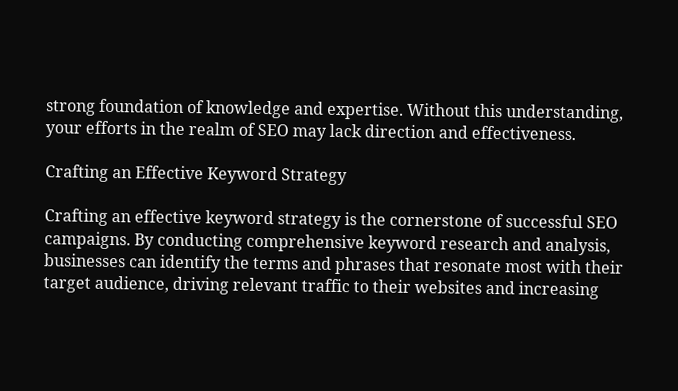strong foundation of knowledge and expertise. Without this understanding, your efforts in the realm of SEO may lack direction and effectiveness.

Crafting an Effective Keyword Strategy

Crafting an effective keyword strategy is the cornerstone of successful SEO campaigns. By conducting comprehensive keyword research and analysis, businesses can identify the terms and phrases that resonate most with their target audience, driving relevant traffic to their websites and increasing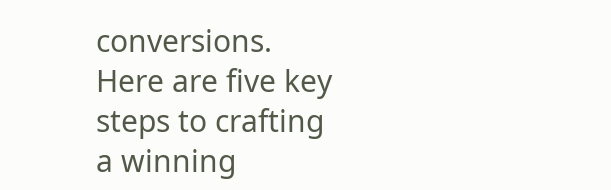conversions. Here are five key steps to crafting a winning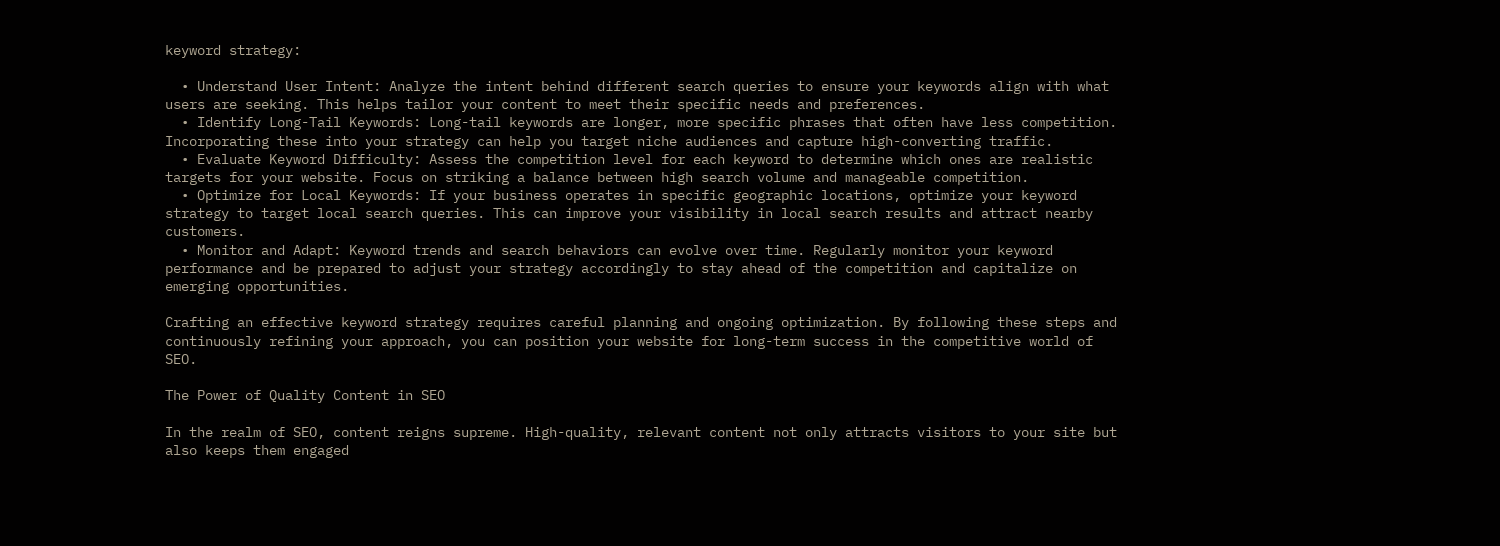keyword strategy:

  • Understand User Intent: Analyze the intent behind different search queries to ensure your keywords align with what users are seeking. This helps tailor your content to meet their specific needs and preferences.
  • Identify Long-Tail Keywords: Long-tail keywords are longer, more specific phrases that often have less competition. Incorporating these into your strategy can help you target niche audiences and capture high-converting traffic.
  • Evaluate Keyword Difficulty: Assess the competition level for each keyword to determine which ones are realistic targets for your website. Focus on striking a balance between high search volume and manageable competition.
  • Optimize for Local Keywords: If your business operates in specific geographic locations, optimize your keyword strategy to target local search queries. This can improve your visibility in local search results and attract nearby customers.
  • Monitor and Adapt: Keyword trends and search behaviors can evolve over time. Regularly monitor your keyword performance and be prepared to adjust your strategy accordingly to stay ahead of the competition and capitalize on emerging opportunities.

Crafting an effective keyword strategy requires careful planning and ongoing optimization. By following these steps and continuously refining your approach, you can position your website for long-term success in the competitive world of SEO.

The Power of Quality Content in SEO

In the realm of SEO, content reigns supreme. High-quality, relevant content not only attracts visitors to your site but also keeps them engaged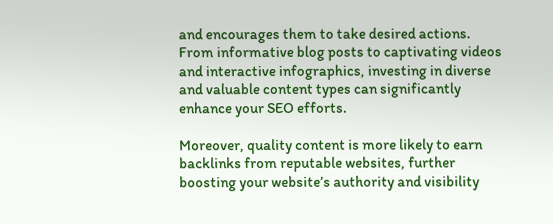and encourages them to take desired actions. From informative blog posts to captivating videos and interactive infographics, investing in diverse and valuable content types can significantly enhance your SEO efforts.

Moreover, quality content is more likely to earn backlinks from reputable websites, further boosting your website’s authority and visibility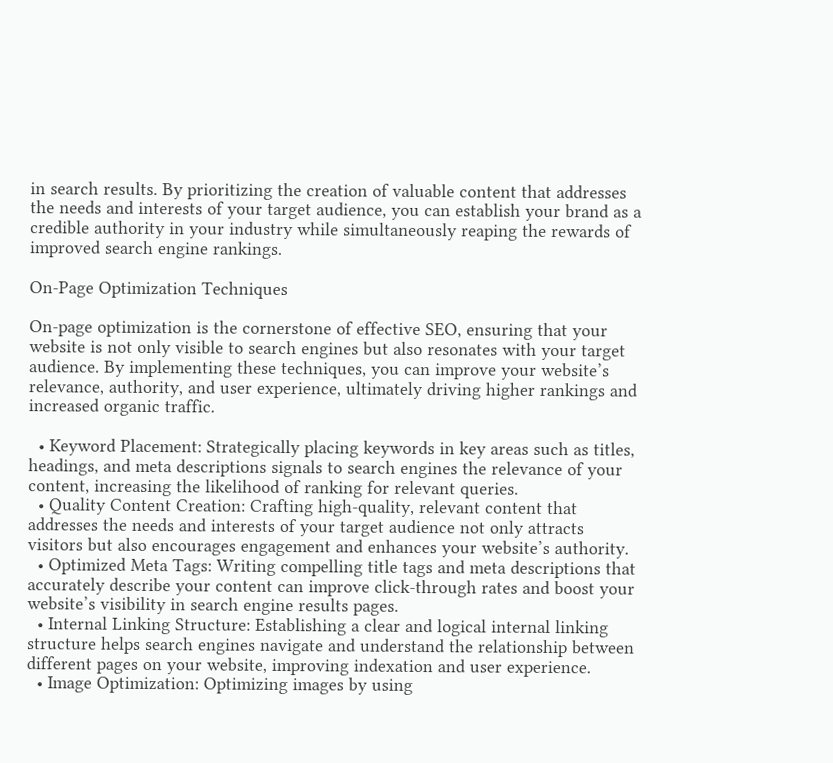in search results. By prioritizing the creation of valuable content that addresses the needs and interests of your target audience, you can establish your brand as a credible authority in your industry while simultaneously reaping the rewards of improved search engine rankings.

On-Page Optimization Techniques

On-page optimization is the cornerstone of effective SEO, ensuring that your website is not only visible to search engines but also resonates with your target audience. By implementing these techniques, you can improve your website’s relevance, authority, and user experience, ultimately driving higher rankings and increased organic traffic.

  • Keyword Placement: Strategically placing keywords in key areas such as titles, headings, and meta descriptions signals to search engines the relevance of your content, increasing the likelihood of ranking for relevant queries.
  • Quality Content Creation: Crafting high-quality, relevant content that addresses the needs and interests of your target audience not only attracts visitors but also encourages engagement and enhances your website’s authority.
  • Optimized Meta Tags: Writing compelling title tags and meta descriptions that accurately describe your content can improve click-through rates and boost your website’s visibility in search engine results pages.
  • Internal Linking Structure: Establishing a clear and logical internal linking structure helps search engines navigate and understand the relationship between different pages on your website, improving indexation and user experience.
  • Image Optimization: Optimizing images by using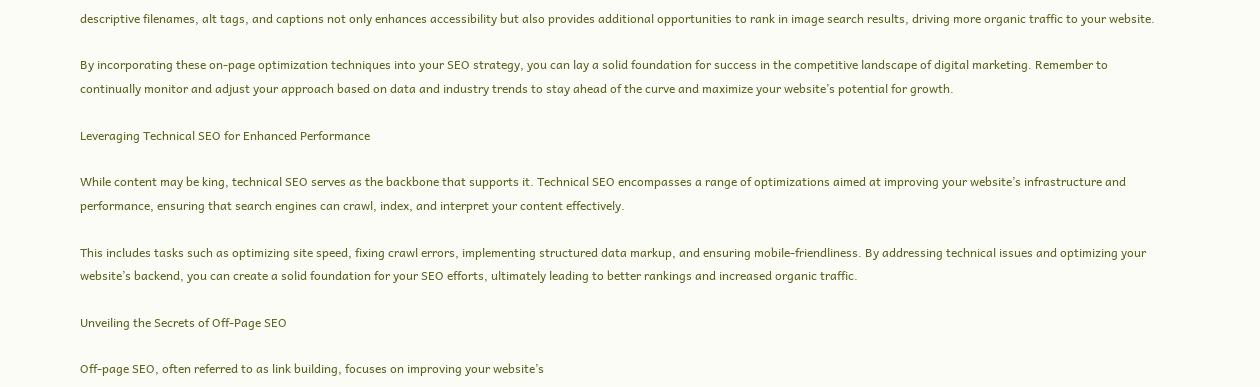descriptive filenames, alt tags, and captions not only enhances accessibility but also provides additional opportunities to rank in image search results, driving more organic traffic to your website.

By incorporating these on-page optimization techniques into your SEO strategy, you can lay a solid foundation for success in the competitive landscape of digital marketing. Remember to continually monitor and adjust your approach based on data and industry trends to stay ahead of the curve and maximize your website’s potential for growth.

Leveraging Technical SEO for Enhanced Performance

While content may be king, technical SEO serves as the backbone that supports it. Technical SEO encompasses a range of optimizations aimed at improving your website’s infrastructure and performance, ensuring that search engines can crawl, index, and interpret your content effectively.

This includes tasks such as optimizing site speed, fixing crawl errors, implementing structured data markup, and ensuring mobile-friendliness. By addressing technical issues and optimizing your website’s backend, you can create a solid foundation for your SEO efforts, ultimately leading to better rankings and increased organic traffic.

Unveiling the Secrets of Off-Page SEO

Off-page SEO, often referred to as link building, focuses on improving your website’s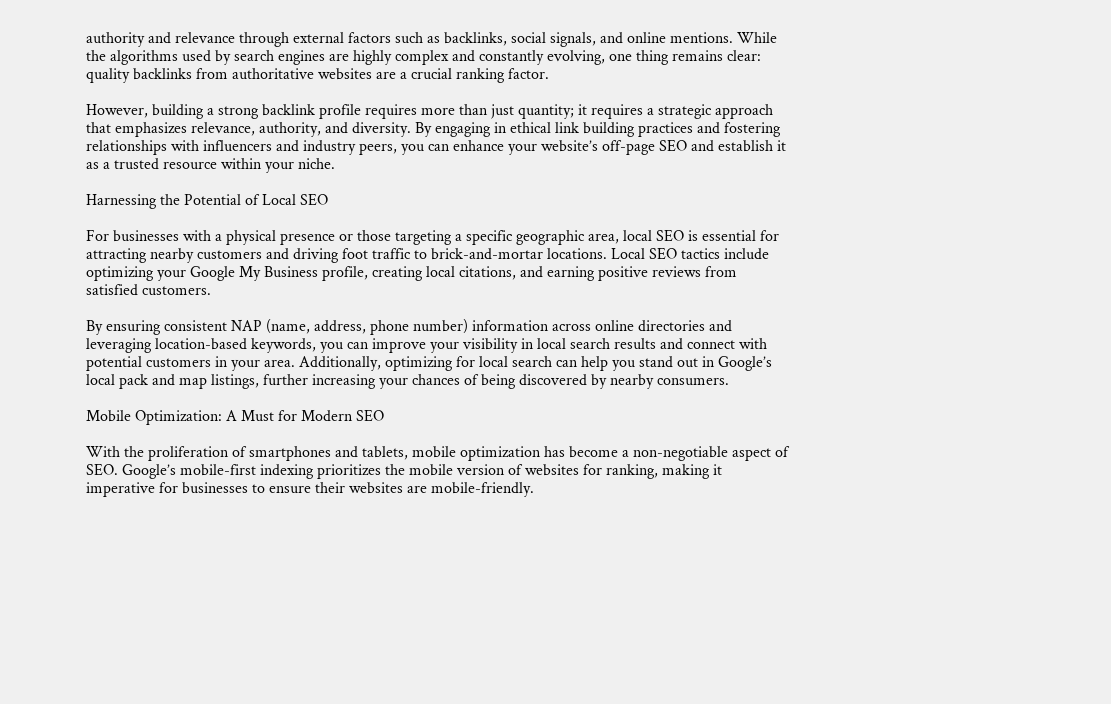authority and relevance through external factors such as backlinks, social signals, and online mentions. While the algorithms used by search engines are highly complex and constantly evolving, one thing remains clear: quality backlinks from authoritative websites are a crucial ranking factor.

However, building a strong backlink profile requires more than just quantity; it requires a strategic approach that emphasizes relevance, authority, and diversity. By engaging in ethical link building practices and fostering relationships with influencers and industry peers, you can enhance your website’s off-page SEO and establish it as a trusted resource within your niche.

Harnessing the Potential of Local SEO

For businesses with a physical presence or those targeting a specific geographic area, local SEO is essential for attracting nearby customers and driving foot traffic to brick-and-mortar locations. Local SEO tactics include optimizing your Google My Business profile, creating local citations, and earning positive reviews from satisfied customers.

By ensuring consistent NAP (name, address, phone number) information across online directories and leveraging location-based keywords, you can improve your visibility in local search results and connect with potential customers in your area. Additionally, optimizing for local search can help you stand out in Google’s local pack and map listings, further increasing your chances of being discovered by nearby consumers.

Mobile Optimization: A Must for Modern SEO

With the proliferation of smartphones and tablets, mobile optimization has become a non-negotiable aspect of SEO. Google’s mobile-first indexing prioritizes the mobile version of websites for ranking, making it imperative for businesses to ensure their websites are mobile-friendly.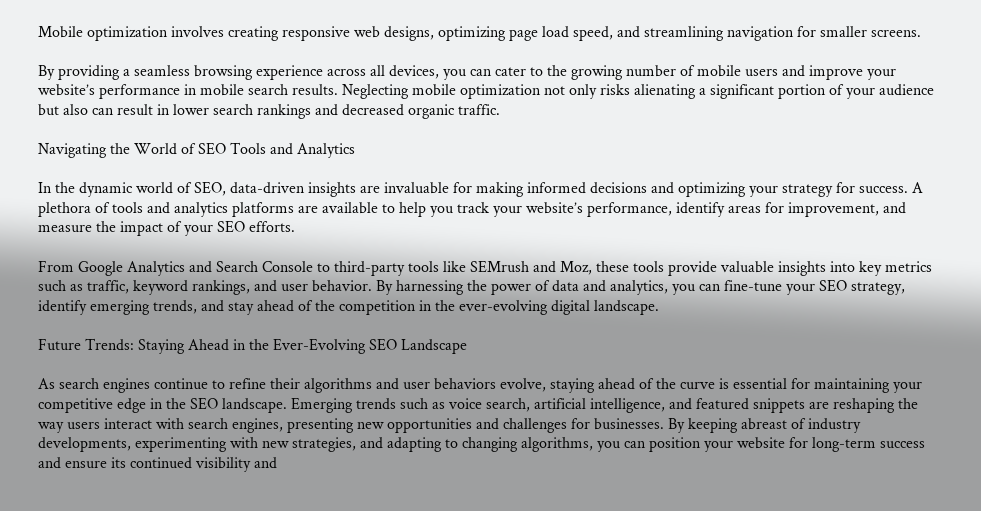Mobile optimization involves creating responsive web designs, optimizing page load speed, and streamlining navigation for smaller screens.

By providing a seamless browsing experience across all devices, you can cater to the growing number of mobile users and improve your website’s performance in mobile search results. Neglecting mobile optimization not only risks alienating a significant portion of your audience but also can result in lower search rankings and decreased organic traffic.

Navigating the World of SEO Tools and Analytics

In the dynamic world of SEO, data-driven insights are invaluable for making informed decisions and optimizing your strategy for success. A plethora of tools and analytics platforms are available to help you track your website’s performance, identify areas for improvement, and measure the impact of your SEO efforts.

From Google Analytics and Search Console to third-party tools like SEMrush and Moz, these tools provide valuable insights into key metrics such as traffic, keyword rankings, and user behavior. By harnessing the power of data and analytics, you can fine-tune your SEO strategy, identify emerging trends, and stay ahead of the competition in the ever-evolving digital landscape.

Future Trends: Staying Ahead in the Ever-Evolving SEO Landscape

As search engines continue to refine their algorithms and user behaviors evolve, staying ahead of the curve is essential for maintaining your competitive edge in the SEO landscape. Emerging trends such as voice search, artificial intelligence, and featured snippets are reshaping the way users interact with search engines, presenting new opportunities and challenges for businesses. By keeping abreast of industry developments, experimenting with new strategies, and adapting to changing algorithms, you can position your website for long-term success and ensure its continued visibility and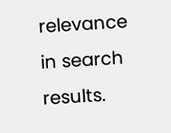relevance in search results.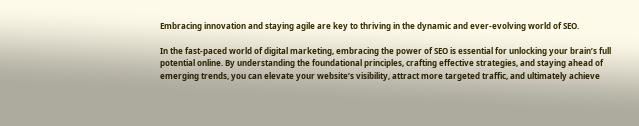Embracing innovation and staying agile are key to thriving in the dynamic and ever-evolving world of SEO.

In the fast-paced world of digital marketing, embracing the power of SEO is essential for unlocking your brain’s full potential online. By understanding the foundational principles, crafting effective strategies, and staying ahead of emerging trends, you can elevate your website’s visibility, attract more targeted traffic, and ultimately achieve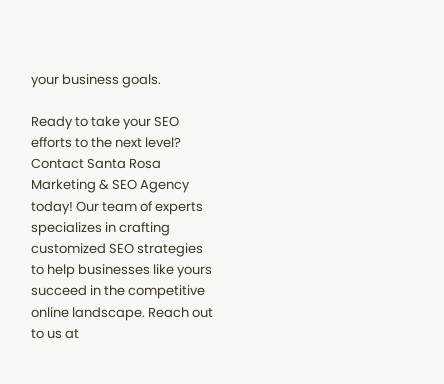your business goals.

Ready to take your SEO efforts to the next level? Contact Santa Rosa Marketing & SEO Agency today! Our team of experts specializes in crafting customized SEO strategies to help businesses like yours succeed in the competitive online landscape. Reach out to us at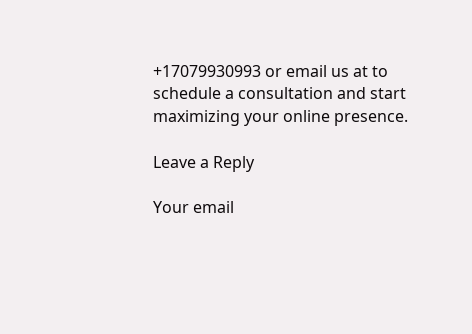+17079930993 or email us at to schedule a consultation and start maximizing your online presence.

Leave a Reply

Your email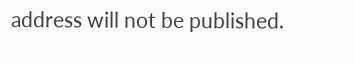address will not be published.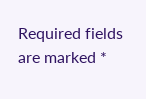Required fields are marked *